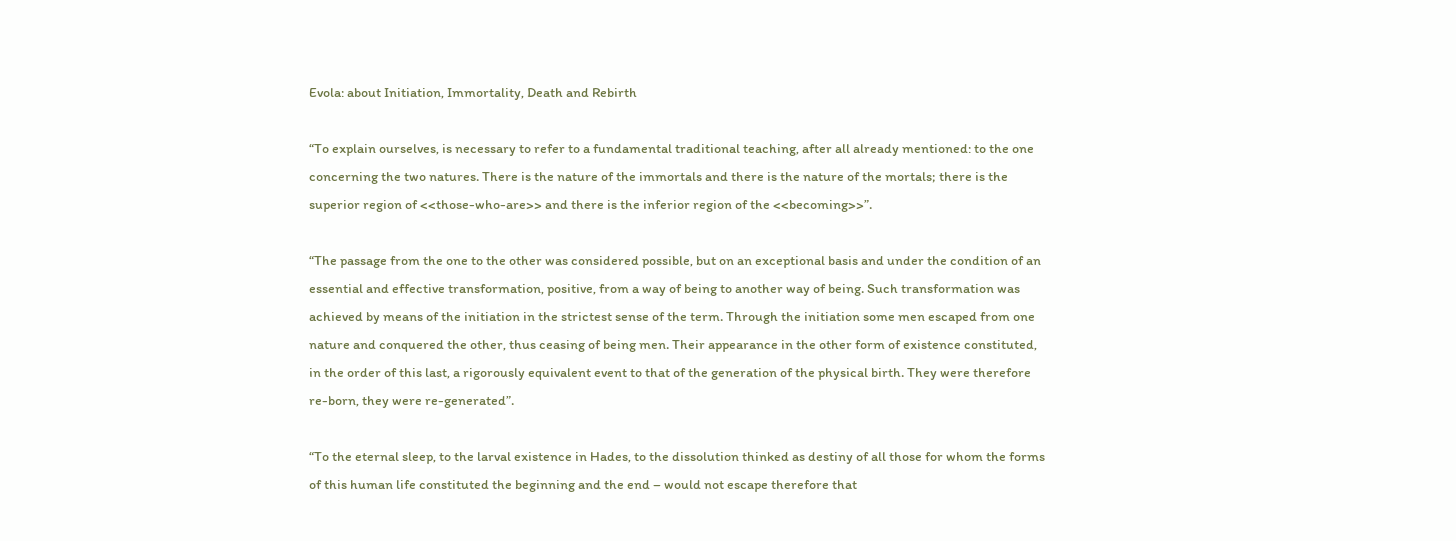Evola: about Initiation, Immortality, Death and Rebirth

“To explain ourselves, is necessary to refer to a fundamental traditional teaching, after all already mentioned: to the one concerning the two natures. There is the nature of the immortals and there is the nature of the mortals; there is the superior region of <<those-who-are>> and there is the inferior region of the <<becoming>>”.

“The passage from the one to the other was considered possible, but on an exceptional basis and under the condition of an essential and effective transformation, positive, from a way of being to another way of being. Such transformation was achieved by means of the initiation in the strictest sense of the term. Through the initiation some men escaped from one nature and conquered the other, thus ceasing of being men. Their appearance in the other form of existence constituted, in the order of this last, a rigorously equivalent event to that of the generation of the physical birth. They were therefore re-born, they were re-generated”.

“To the eternal sleep, to the larval existence in Hades, to the dissolution thinked as destiny of all those for whom the forms of this human life constituted the beginning and the end – would not escape therefore that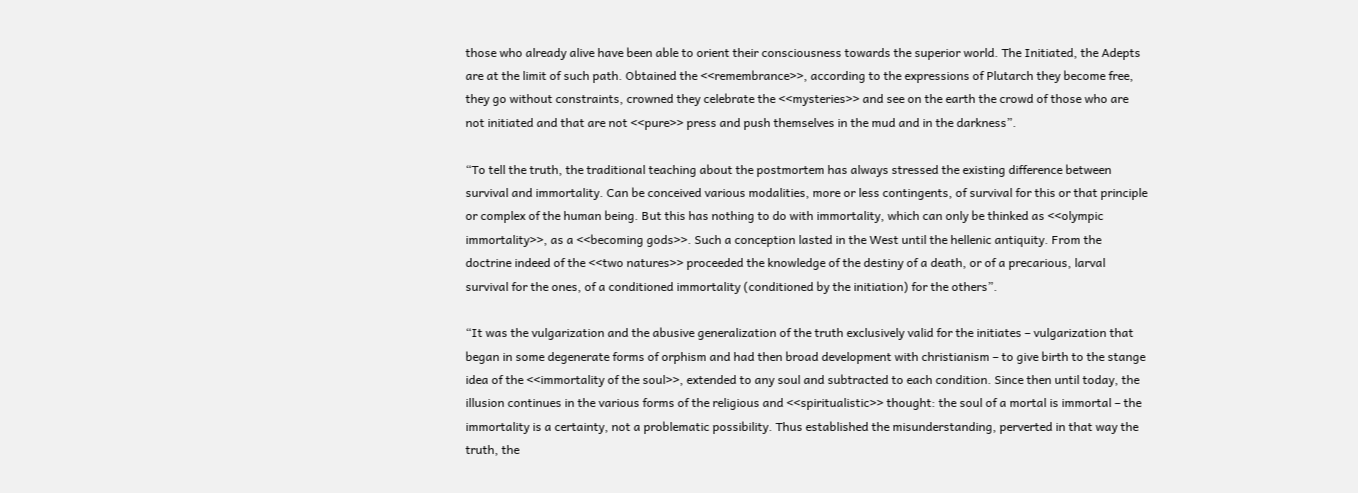those who already alive have been able to orient their consciousness towards the superior world. The Initiated, the Adepts are at the limit of such path. Obtained the <<remembrance>>, according to the expressions of Plutarch they become free, they go without constraints, crowned they celebrate the <<mysteries>> and see on the earth the crowd of those who are not initiated and that are not <<pure>> press and push themselves in the mud and in the darkness”.

“To tell the truth, the traditional teaching about the postmortem has always stressed the existing difference between survival and immortality. Can be conceived various modalities, more or less contingents, of survival for this or that principle or complex of the human being. But this has nothing to do with immortality, which can only be thinked as <<olympic immortality>>, as a <<becoming gods>>. Such a conception lasted in the West until the hellenic antiquity. From the doctrine indeed of the <<two natures>> proceeded the knowledge of the destiny of a death, or of a precarious, larval survival for the ones, of a conditioned immortality (conditioned by the initiation) for the others”.

“It was the vulgarization and the abusive generalization of the truth exclusively valid for the initiates – vulgarization that began in some degenerate forms of orphism and had then broad development with christianism – to give birth to the stange idea of the <<immortality of the soul>>, extended to any soul and subtracted to each condition. Since then until today, the illusion continues in the various forms of the religious and <<spiritualistic>> thought: the soul of a mortal is immortal – the immortality is a certainty, not a problematic possibility. Thus established the misunderstanding, perverted in that way the truth, the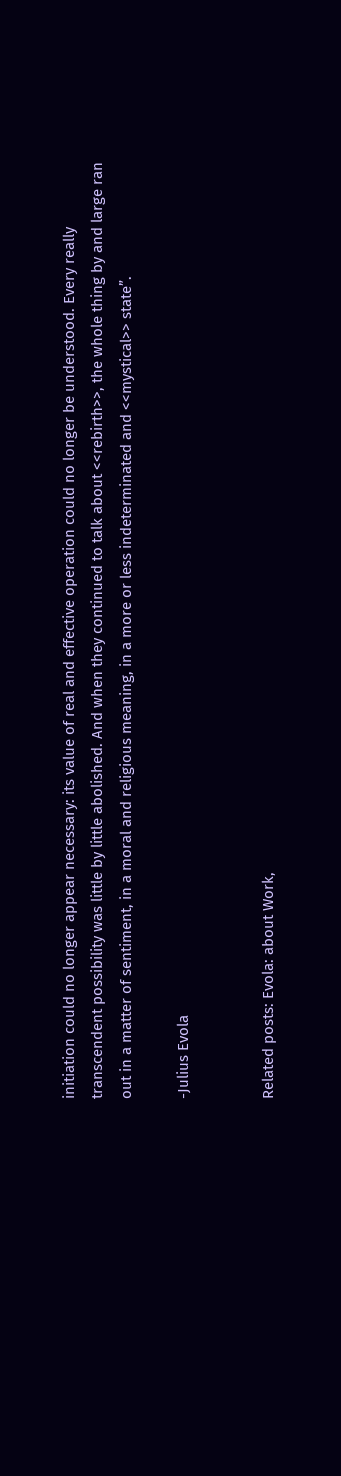initiation could no longer appear necessary: its value of real and effective operation could no longer be understood. Every really transcendent possibility was little by little abolished. And when they continued to talk about <<rebirth>>, the whole thing by and large ran out in a matter of sentiment, in a moral and religious meaning, in a more or less indeterminated and <<mystical>> state”.

-Julius Evola


Related posts: Evola: about Work,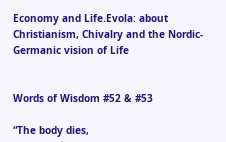Economy and Life.Evola: about Christianism, Chivalry and the Nordic-Germanic vision of Life


Words of Wisdom #52 & #53

“The body dies,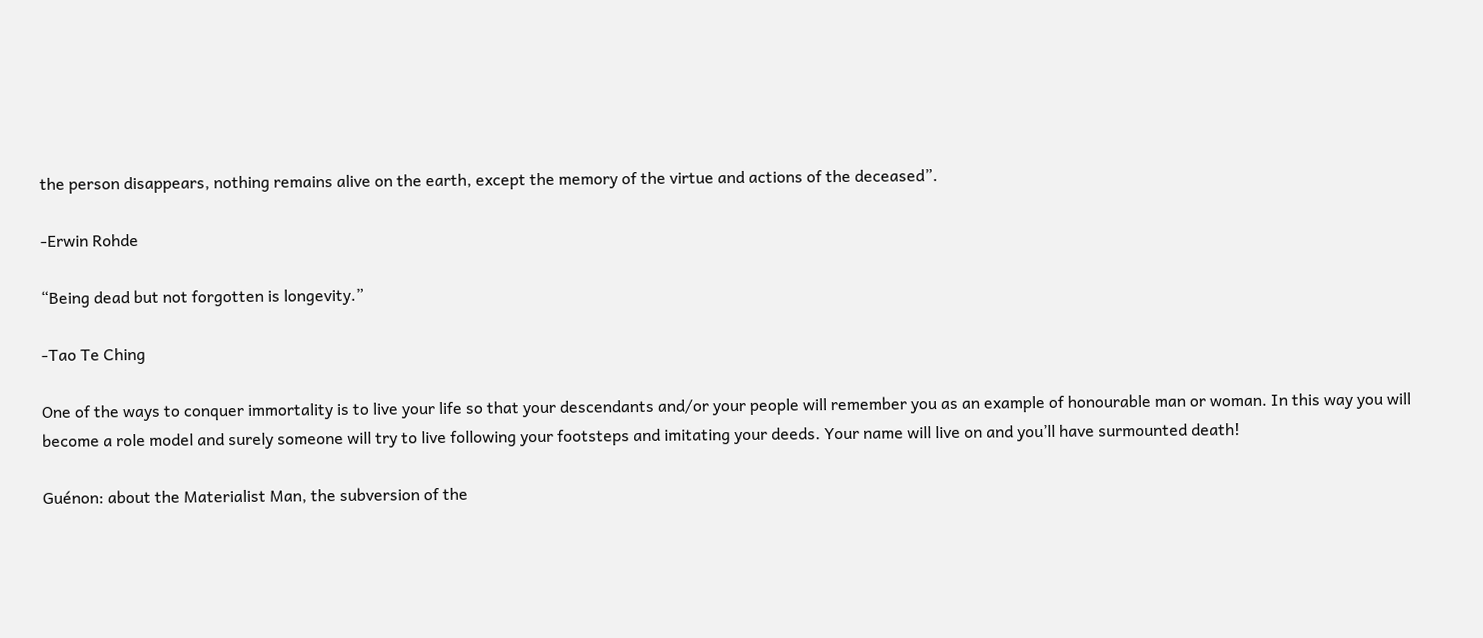the person disappears, nothing remains alive on the earth, except the memory of the virtue and actions of the deceased”.

-Erwin Rohde

“Being dead but not forgotten is longevity.”

-Tao Te Ching

One of the ways to conquer immortality is to live your life so that your descendants and/or your people will remember you as an example of honourable man or woman. In this way you will become a role model and surely someone will try to live following your footsteps and imitating your deeds. Your name will live on and you’ll have surmounted death!

Guénon: about the Materialist Man, the subversion of the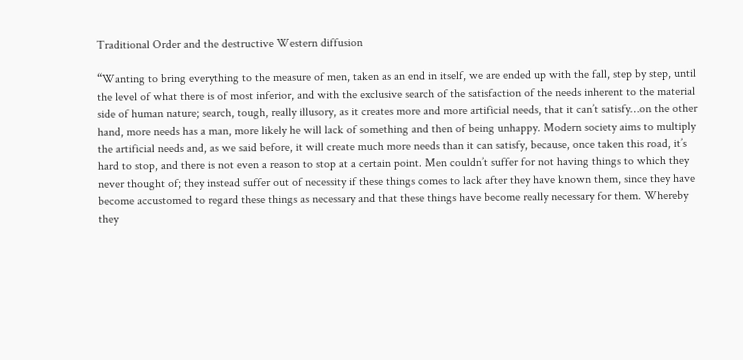Traditional Order and the destructive Western diffusion

“Wanting to bring everything to the measure of men, taken as an end in itself, we are ended up with the fall, step by step, until the level of what there is of most inferior, and with the exclusive search of the satisfaction of the needs inherent to the material side of human nature; search, tough, really illusory, as it creates more and more artificial needs, that it can’t satisfy…on the other hand, more needs has a man, more likely he will lack of something and then of being unhappy. Modern society aims to multiply the artificial needs and, as we said before, it will create much more needs than it can satisfy, because, once taken this road, it’s hard to stop, and there is not even a reason to stop at a certain point. Men couldn’t suffer for not having things to which they never thought of; they instead suffer out of necessity if these things comes to lack after they have known them, since they have become accustomed to regard these things as necessary and that these things have become really necessary for them. Whereby they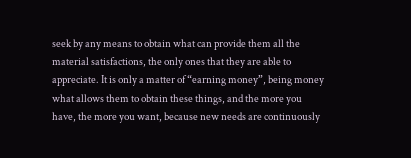seek by any means to obtain what can provide them all the material satisfactions, the only ones that they are able to appreciate. It is only a matter of “earning money”, being money what allows them to obtain these things, and the more you have, the more you want, because new needs are continuously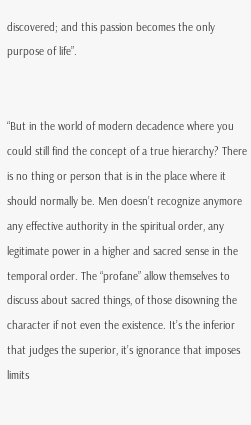discovered; and this passion becomes the only purpose of life”.


“But in the world of modern decadence where you could still find the concept of a true hierarchy? There is no thing or person that is in the place where it should normally be. Men doesn’t recognize anymore any effective authority in the spiritual order, any legitimate power in a higher and sacred sense in the temporal order. The “profane” allow themselves to discuss about sacred things, of those disowning the character if not even the existence. It’s the inferior that judges the superior, it’s ignorance that imposes limits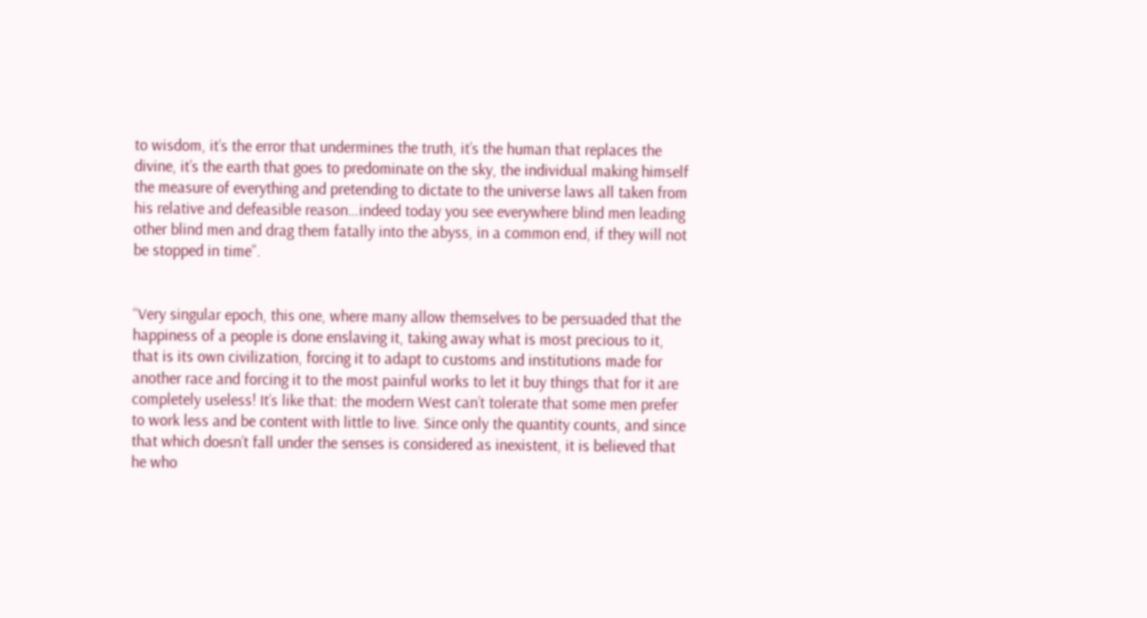to wisdom, it’s the error that undermines the truth, it’s the human that replaces the divine, it’s the earth that goes to predominate on the sky, the individual making himself the measure of everything and pretending to dictate to the universe laws all taken from his relative and defeasible reason…indeed today you see everywhere blind men leading other blind men and drag them fatally into the abyss, in a common end, if they will not be stopped in time”.


“Very singular epoch, this one, where many allow themselves to be persuaded that the happiness of a people is done enslaving it, taking away what is most precious to it, that is its own civilization, forcing it to adapt to customs and institutions made for another race and forcing it to the most painful works to let it buy things that for it are completely useless! It’s like that: the modern West can’t tolerate that some men prefer to work less and be content with little to live. Since only the quantity counts, and since that which doesn’t fall under the senses is considered as inexistent, it is believed that he who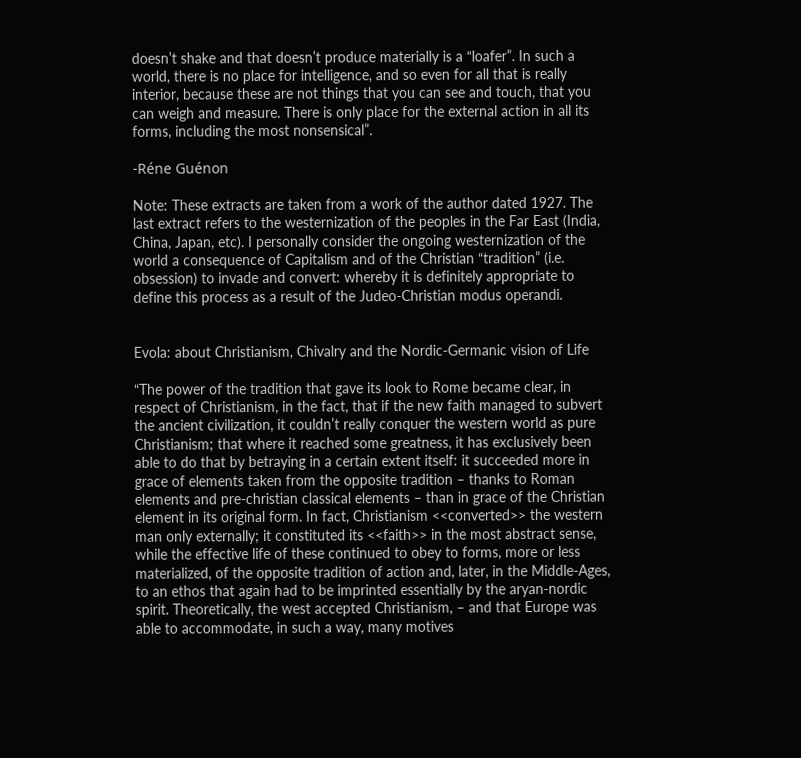doesn’t shake and that doesn’t produce materially is a “loafer”. In such a world, there is no place for intelligence, and so even for all that is really interior, because these are not things that you can see and touch, that you can weigh and measure. There is only place for the external action in all its forms, including the most nonsensical”.

-Réne Guénon

Note: These extracts are taken from a work of the author dated 1927. The last extract refers to the westernization of the peoples in the Far East (India, China, Japan, etc). I personally consider the ongoing westernization of the world a consequence of Capitalism and of the Christian “tradition” (i.e. obsession) to invade and convert: whereby it is definitely appropriate to define this process as a result of the Judeo-Christian modus operandi.


Evola: about Christianism, Chivalry and the Nordic-Germanic vision of Life

“The power of the tradition that gave its look to Rome became clear, in respect of Christianism, in the fact, that if the new faith managed to subvert the ancient civilization, it couldn’t really conquer the western world as pure Christianism; that where it reached some greatness, it has exclusively been able to do that by betraying in a certain extent itself: it succeeded more in grace of elements taken from the opposite tradition – thanks to Roman elements and pre-christian classical elements – than in grace of the Christian element in its original form. In fact, Christianism <<converted>> the western man only externally; it constituted its <<faith>> in the most abstract sense, while the effective life of these continued to obey to forms, more or less materialized, of the opposite tradition of action and, later, in the Middle-Ages, to an ethos that again had to be imprinted essentially by the aryan-nordic spirit. Theoretically, the west accepted Christianism, – and that Europe was able to accommodate, in such a way, many motives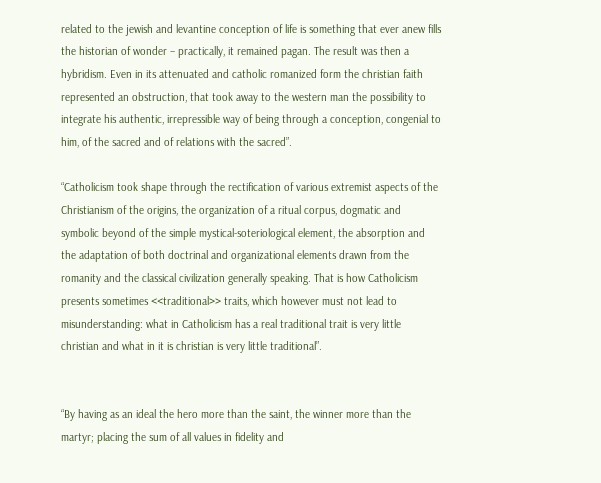related to the jewish and levantine conception of life is something that ever anew fills the historian of wonder – practically, it remained pagan. The result was then a hybridism. Even in its attenuated and catholic romanized form the christian faith represented an obstruction, that took away to the western man the possibility to integrate his authentic, irrepressible way of being through a conception, congenial to him, of the sacred and of relations with the sacred”.

“Catholicism took shape through the rectification of various extremist aspects of the Christianism of the origins, the organization of a ritual corpus, dogmatic and symbolic beyond of the simple mystical-soteriological element, the absorption and the adaptation of both doctrinal and organizational elements drawn from the romanity and the classical civilization generally speaking. That is how Catholicism presents sometimes <<traditional>> traits, which however must not lead to misunderstanding: what in Catholicism has a real traditional trait is very little christian and what in it is christian is very little traditional”.


“By having as an ideal the hero more than the saint, the winner more than the martyr; placing the sum of all values in fidelity and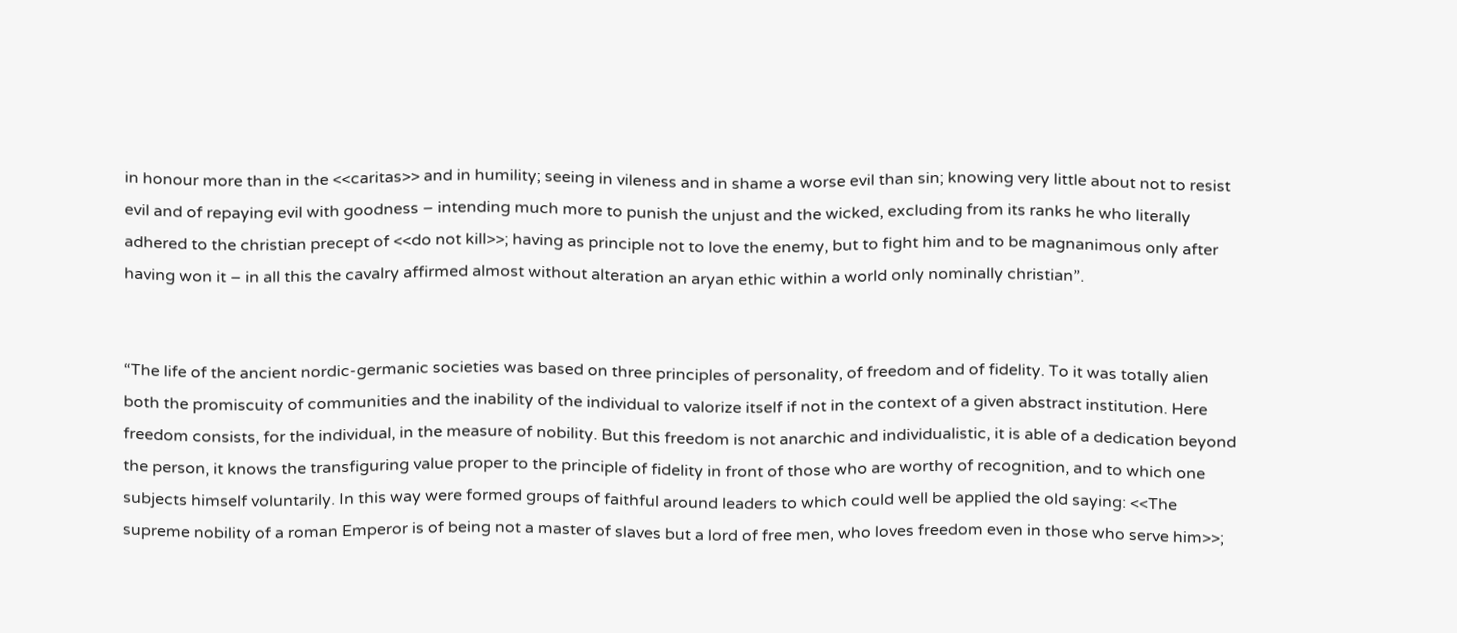in honour more than in the <<caritas>> and in humility; seeing in vileness and in shame a worse evil than sin; knowing very little about not to resist evil and of repaying evil with goodness – intending much more to punish the unjust and the wicked, excluding from its ranks he who literally adhered to the christian precept of <<do not kill>>; having as principle not to love the enemy, but to fight him and to be magnanimous only after having won it – in all this the cavalry affirmed almost without alteration an aryan ethic within a world only nominally christian”.


“The life of the ancient nordic-germanic societies was based on three principles of personality, of freedom and of fidelity. To it was totally alien both the promiscuity of communities and the inability of the individual to valorize itself if not in the context of a given abstract institution. Here freedom consists, for the individual, in the measure of nobility. But this freedom is not anarchic and individualistic, it is able of a dedication beyond the person, it knows the transfiguring value proper to the principle of fidelity in front of those who are worthy of recognition, and to which one subjects himself voluntarily. In this way were formed groups of faithful around leaders to which could well be applied the old saying: <<The supreme nobility of a roman Emperor is of being not a master of slaves but a lord of free men, who loves freedom even in those who serve him>>;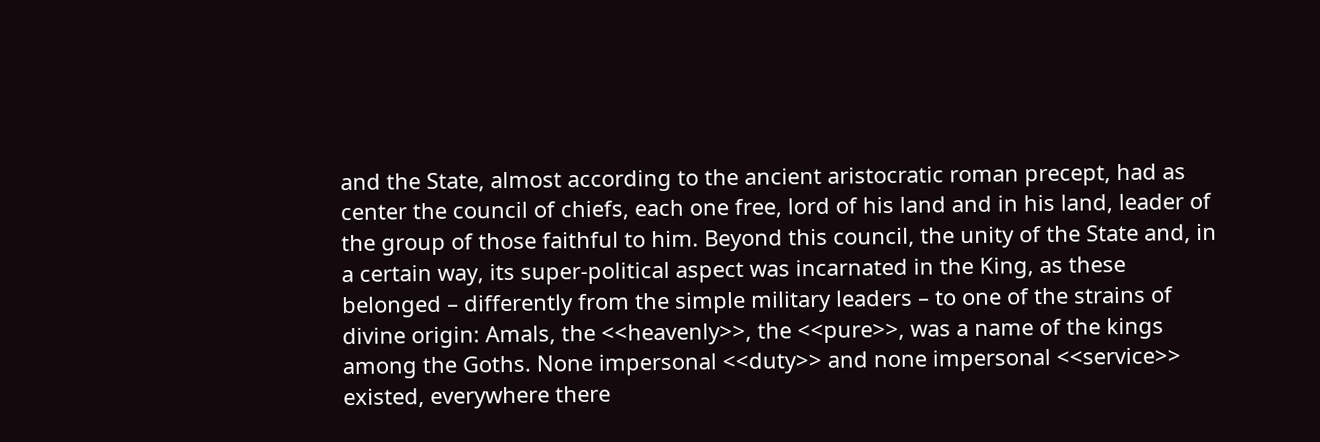and the State, almost according to the ancient aristocratic roman precept, had as center the council of chiefs, each one free, lord of his land and in his land, leader of the group of those faithful to him. Beyond this council, the unity of the State and, in a certain way, its super-political aspect was incarnated in the King, as these belonged – differently from the simple military leaders – to one of the strains of divine origin: Amals, the <<heavenly>>, the <<pure>>, was a name of the kings among the Goths. None impersonal <<duty>> and none impersonal <<service>> existed, everywhere there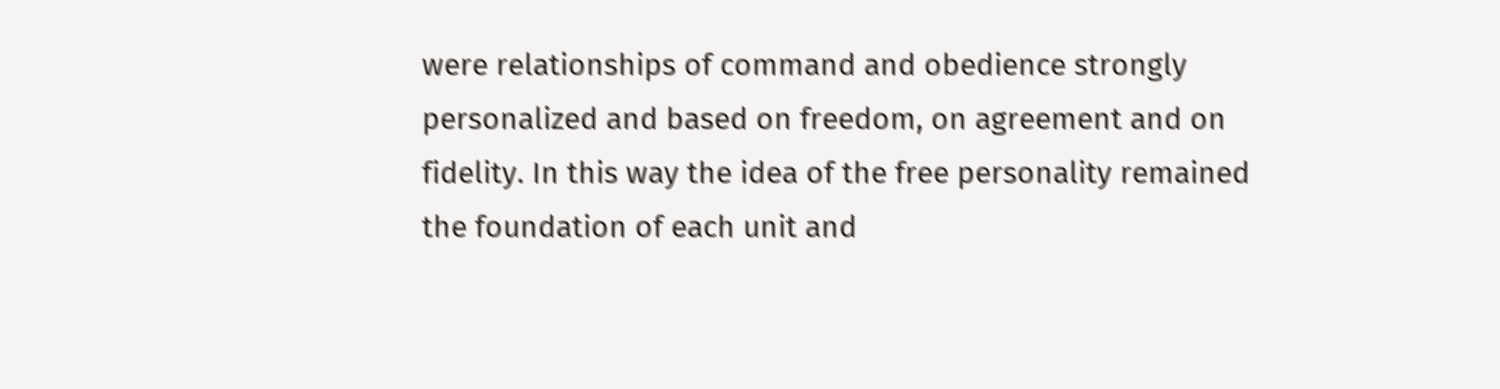were relationships of command and obedience strongly personalized and based on freedom, on agreement and on fidelity. In this way the idea of the free personality remained the foundation of each unit and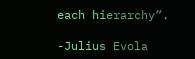each hierarchy”.

-Julius Evola